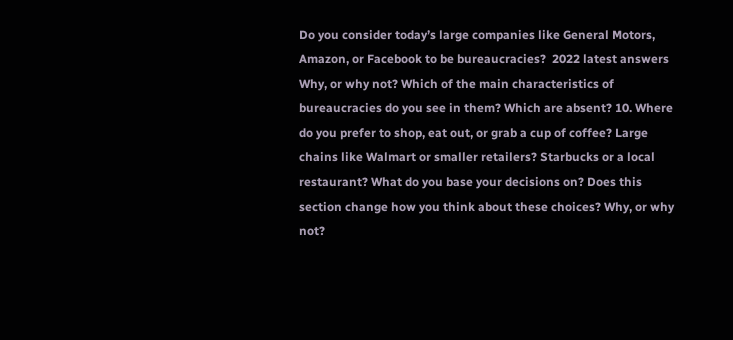Do you consider today’s large companies like General Motors, Amazon, or Facebook to be bureaucracies?  2022 latest answers   Why, or why not? Which of the main characteristics of bureaucracies do you see in them? Which are absent? 10. Where do you prefer to shop, eat out, or grab a cup of coffee? Large chains like Walmart or smaller retailers? Starbucks or a local restaurant? What do you base your decisions on? Does this section change how you think about these choices? Why, or why not?